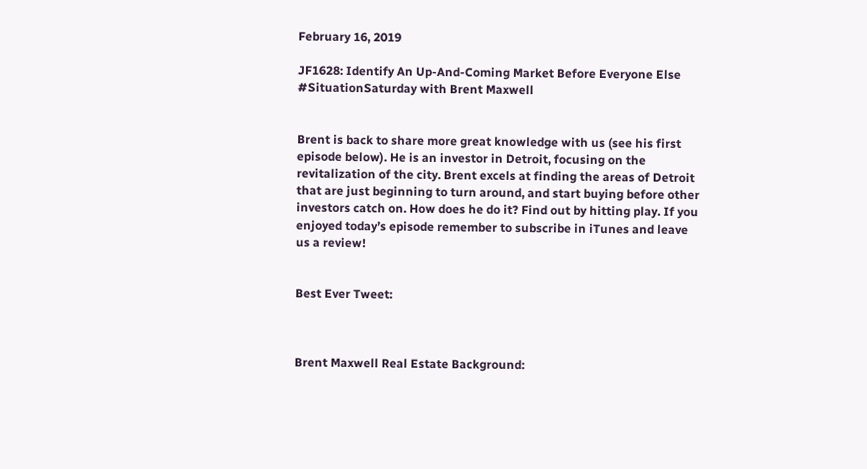February 16, 2019

JF1628: Identify An Up-And-Coming Market Before Everyone Else #SituationSaturday with Brent Maxwell


Brent is back to share more great knowledge with us (see his first episode below). He is an investor in Detroit, focusing on the revitalization of the city. Brent excels at finding the areas of Detroit that are just beginning to turn around, and start buying before other investors catch on. How does he do it? Find out by hitting play. If you enjoyed today’s episode remember to subscribe in iTunes and leave us a review!


Best Ever Tweet:



Brent Maxwell Real Estate Background: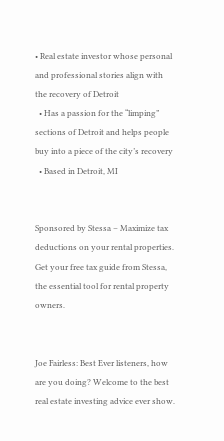• Real estate investor whose personal and professional stories align with the recovery of Detroit
  • Has a passion for the “limping” sections of Detroit and helps people buy into a piece of the city’s recovery
  • Based in Detroit, MI


Sponsored by Stessa – Maximize tax deductions on your rental properties. Get your free tax guide from Stessa, the essential tool for rental property owners.


Joe Fairless: Best Ever listeners, how are you doing? Welcome to the best real estate investing advice ever show.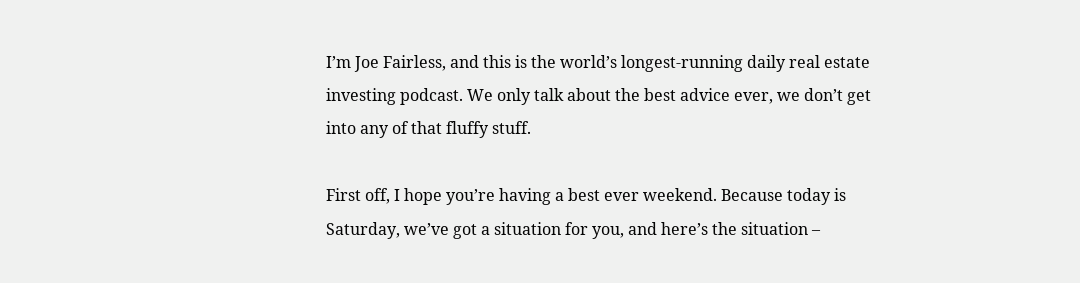I’m Joe Fairless, and this is the world’s longest-running daily real estate investing podcast. We only talk about the best advice ever, we don’t get into any of that fluffy stuff.

First off, I hope you’re having a best ever weekend. Because today is Saturday, we’ve got a situation for you, and here’s the situation –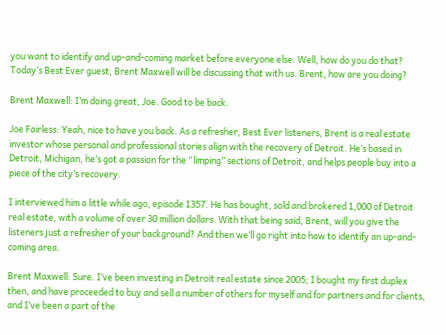you want to identify and up-and-coming market before everyone else. Well, how do you do that? Today’s Best Ever guest, Brent Maxwell will be discussing that with us. Brent, how are you doing?

Brent Maxwell: I’m doing great, Joe. Good to be back.

Joe Fairless: Yeah, nice to have you back. As a refresher, Best Ever listeners, Brent is a real estate investor whose personal and professional stories align with the recovery of Detroit. He’s based in Detroit, Michigan, he’s got a passion for the “limping” sections of Detroit, and helps people buy into a piece of the city’s recovery.

I interviewed him a little while ago, episode 1357. He has bought, sold and brokered 1,000 of Detroit real estate, with a volume of over 30 million dollars. With that being said, Brent, will you give the listeners just a refresher of your background? And then we’ll go right into how to identify an up-and-coming area.

Brent Maxwell: Sure. I’ve been investing in Detroit real estate since 2005; I bought my first duplex then, and have proceeded to buy and sell a number of others for myself and for partners and for clients, and I’ve been a part of the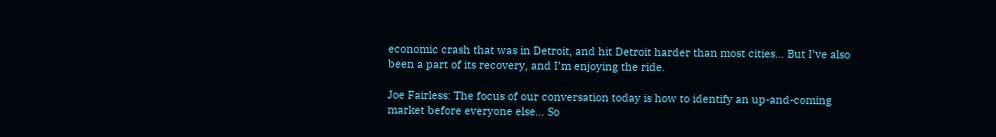economic crash that was in Detroit, and hit Detroit harder than most cities… But I’ve also been a part of its recovery, and I’m enjoying the ride.

Joe Fairless: The focus of our conversation today is how to identify an up-and-coming market before everyone else… So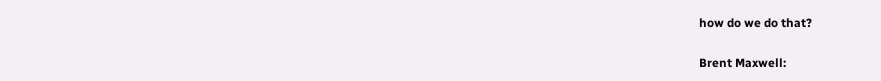how do we do that?

Brent Maxwell: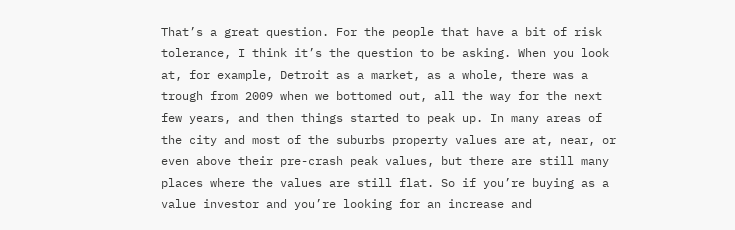That’s a great question. For the people that have a bit of risk tolerance, I think it’s the question to be asking. When you look at, for example, Detroit as a market, as a whole, there was a trough from 2009 when we bottomed out, all the way for the next few years, and then things started to peak up. In many areas of the city and most of the suburbs property values are at, near, or even above their pre-crash peak values, but there are still many places where the values are still flat. So if you’re buying as a value investor and you’re looking for an increase and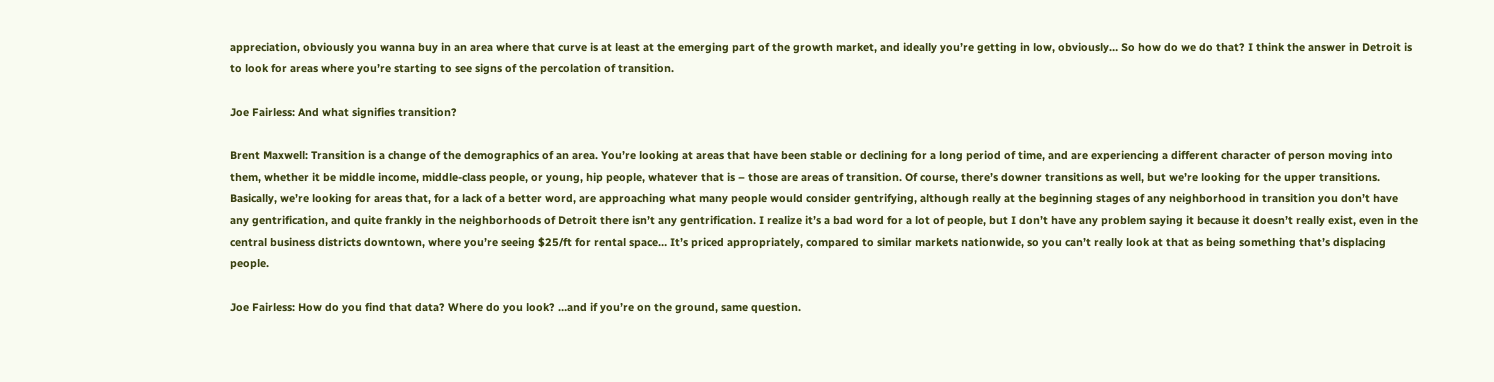appreciation, obviously you wanna buy in an area where that curve is at least at the emerging part of the growth market, and ideally you’re getting in low, obviously… So how do we do that? I think the answer in Detroit is to look for areas where you’re starting to see signs of the percolation of transition.

Joe Fairless: And what signifies transition?

Brent Maxwell: Transition is a change of the demographics of an area. You’re looking at areas that have been stable or declining for a long period of time, and are experiencing a different character of person moving into them, whether it be middle income, middle-class people, or young, hip people, whatever that is – those are areas of transition. Of course, there’s downer transitions as well, but we’re looking for the upper transitions. Basically, we’re looking for areas that, for a lack of a better word, are approaching what many people would consider gentrifying, although really at the beginning stages of any neighborhood in transition you don’t have any gentrification, and quite frankly in the neighborhoods of Detroit there isn’t any gentrification. I realize it’s a bad word for a lot of people, but I don’t have any problem saying it because it doesn’t really exist, even in the central business districts downtown, where you’re seeing $25/ft for rental space… It’s priced appropriately, compared to similar markets nationwide, so you can’t really look at that as being something that’s displacing people.

Joe Fairless: How do you find that data? Where do you look? …and if you’re on the ground, same question.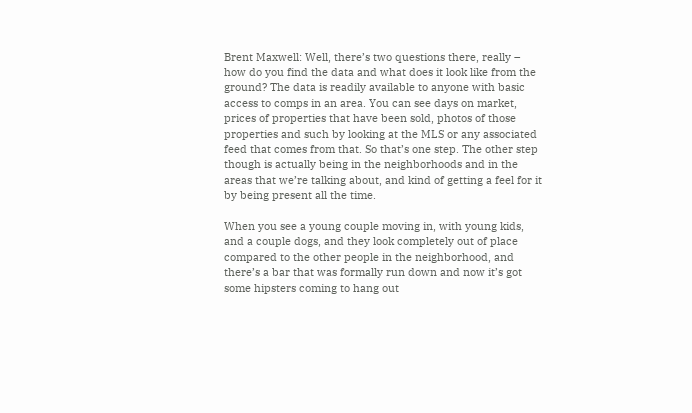Brent Maxwell: Well, there’s two questions there, really – how do you find the data and what does it look like from the ground? The data is readily available to anyone with basic access to comps in an area. You can see days on market, prices of properties that have been sold, photos of those properties and such by looking at the MLS or any associated feed that comes from that. So that’s one step. The other step though is actually being in the neighborhoods and in the areas that we’re talking about, and kind of getting a feel for it by being present all the time.

When you see a young couple moving in, with young kids, and a couple dogs, and they look completely out of place compared to the other people in the neighborhood, and there’s a bar that was formally run down and now it’s got some hipsters coming to hang out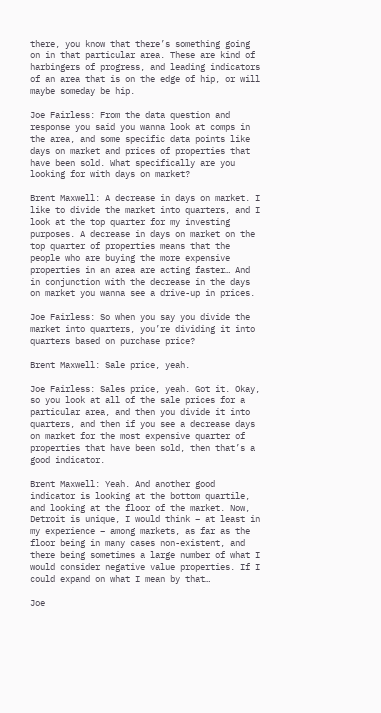there, you know that there’s something going on in that particular area. These are kind of harbingers of progress, and leading indicators of an area that is on the edge of hip, or will maybe someday be hip.

Joe Fairless: From the data question and response you said you wanna look at comps in the area, and some specific data points like days on market and prices of properties that have been sold. What specifically are you looking for with days on market?

Brent Maxwell: A decrease in days on market. I like to divide the market into quarters, and I look at the top quarter for my investing purposes. A decrease in days on market on the top quarter of properties means that the people who are buying the more expensive properties in an area are acting faster… And in conjunction with the decrease in the days on market you wanna see a drive-up in prices.

Joe Fairless: So when you say you divide the market into quarters, you’re dividing it into quarters based on purchase price?

Brent Maxwell: Sale price, yeah.

Joe Fairless: Sales price, yeah. Got it. Okay, so you look at all of the sale prices for a particular area, and then you divide it into quarters, and then if you see a decrease days on market for the most expensive quarter of properties that have been sold, then that’s a good indicator.

Brent Maxwell: Yeah. And another good indicator is looking at the bottom quartile, and looking at the floor of the market. Now, Detroit is unique, I would think – at least in my experience – among markets, as far as the floor being in many cases non-existent, and there being sometimes a large number of what I would consider negative value properties. If I could expand on what I mean by that…

Joe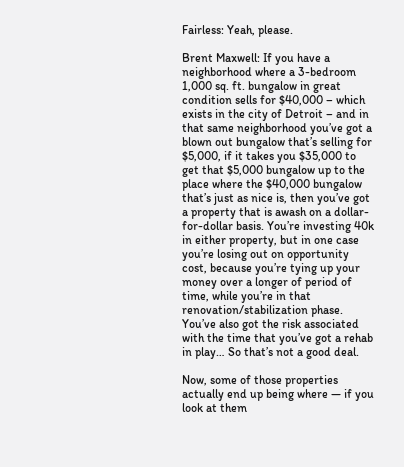Fairless: Yeah, please.

Brent Maxwell: If you have a neighborhood where a 3-bedroom 1,000 sq. ft. bungalow in great condition sells for $40,000 – which exists in the city of Detroit – and in that same neighborhood you’ve got a blown out bungalow that’s selling for $5,000, if it takes you $35,000 to get that $5,000 bungalow up to the place where the $40,000 bungalow that’s just as nice is, then you’ve got a property that is awash on a dollar-for-dollar basis. You’re investing 40k in either property, but in one case you’re losing out on opportunity cost, because you’re tying up your money over a longer of period of time, while you’re in that renovation/stabilization phase. You’ve also got the risk associated with the time that you’ve got a rehab in play… So that’s not a good deal.

Now, some of those properties actually end up being where — if you look at them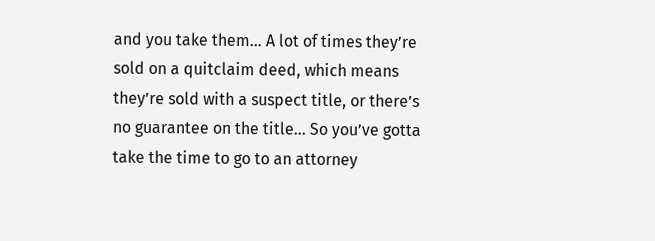and you take them… A lot of times they’re sold on a quitclaim deed, which means they’re sold with a suspect title, or there’s no guarantee on the title… So you’ve gotta take the time to go to an attorney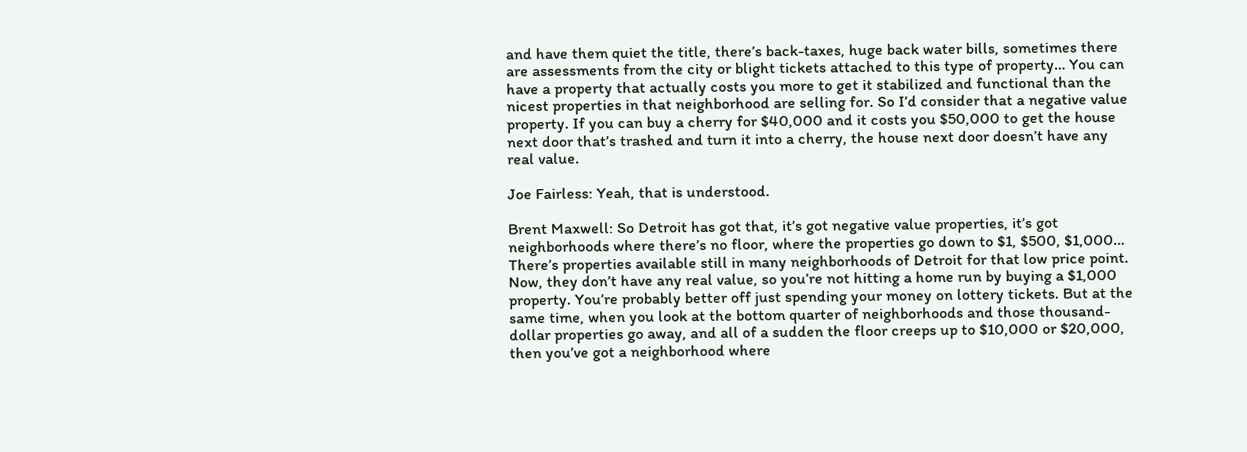and have them quiet the title, there’s back-taxes, huge back water bills, sometimes there are assessments from the city or blight tickets attached to this type of property… You can have a property that actually costs you more to get it stabilized and functional than the nicest properties in that neighborhood are selling for. So I’d consider that a negative value property. If you can buy a cherry for $40,000 and it costs you $50,000 to get the house next door that’s trashed and turn it into a cherry, the house next door doesn’t have any real value.

Joe Fairless: Yeah, that is understood.

Brent Maxwell: So Detroit has got that, it’s got negative value properties, it’s got neighborhoods where there’s no floor, where the properties go down to $1, $500, $1,000… There’s properties available still in many neighborhoods of Detroit for that low price point. Now, they don’t have any real value, so you’re not hitting a home run by buying a $1,000 property. You’re probably better off just spending your money on lottery tickets. But at the same time, when you look at the bottom quarter of neighborhoods and those thousand-dollar properties go away, and all of a sudden the floor creeps up to $10,000 or $20,000, then you’ve got a neighborhood where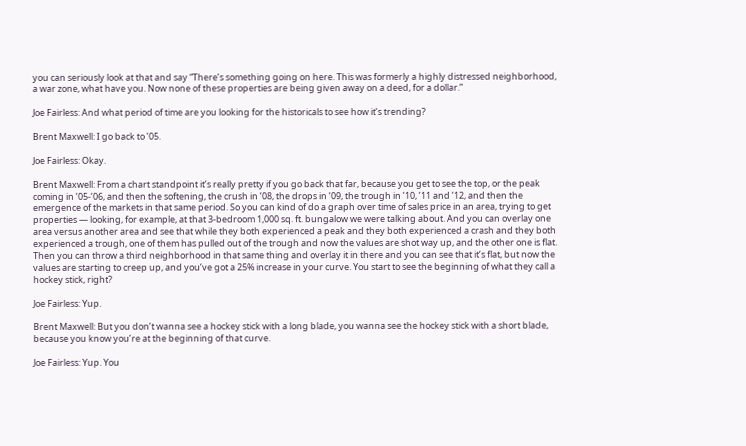you can seriously look at that and say “There’s something going on here. This was formerly a highly distressed neighborhood, a war zone, what have you. Now none of these properties are being given away on a deed, for a dollar.”

Joe Fairless: And what period of time are you looking for the historicals to see how it’s trending?

Brent Maxwell: I go back to ’05.

Joe Fairless: Okay.

Brent Maxwell: From a chart standpoint it’s really pretty if you go back that far, because you get to see the top, or the peak coming in ’05-’06, and then the softening, the crush in ’08, the drops in ’09, the trough in ’10, ’11 and ’12, and then the emergence of the markets in that same period. So you can kind of do a graph over time of sales price in an area, trying to get properties — looking, for example, at that 3-bedroom 1,000 sq. ft. bungalow we were talking about. And you can overlay one area versus another area and see that while they both experienced a peak and they both experienced a crash and they both experienced a trough, one of them has pulled out of the trough and now the values are shot way up, and the other one is flat. Then you can throw a third neighborhood in that same thing and overlay it in there and you can see that it’s flat, but now the values are starting to creep up, and you’ve got a 25% increase in your curve. You start to see the beginning of what they call a hockey stick, right?

Joe Fairless: Yup.

Brent Maxwell: But you don’t wanna see a hockey stick with a long blade, you wanna see the hockey stick with a short blade, because you know you’re at the beginning of that curve.

Joe Fairless: Yup. You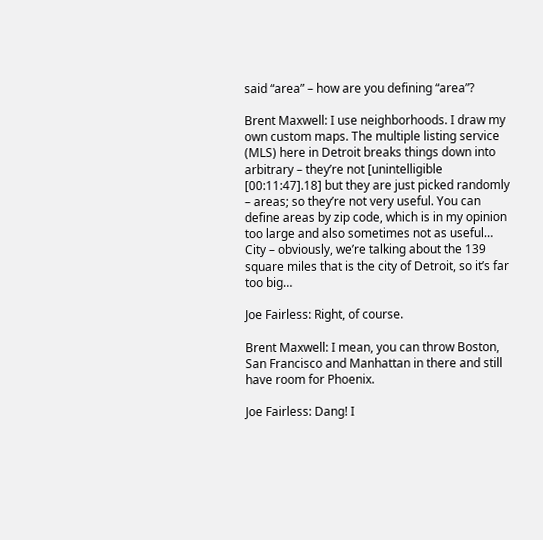said “area” – how are you defining “area”?

Brent Maxwell: I use neighborhoods. I draw my own custom maps. The multiple listing service (MLS) here in Detroit breaks things down into arbitrary – they’re not [unintelligible [00:11:47].18] but they are just picked randomly – areas; so they’re not very useful. You can define areas by zip code, which is in my opinion too large and also sometimes not as useful… City – obviously, we’re talking about the 139 square miles that is the city of Detroit, so it’s far too big…

Joe Fairless: Right, of course.

Brent Maxwell: I mean, you can throw Boston, San Francisco and Manhattan in there and still have room for Phoenix.

Joe Fairless: Dang! I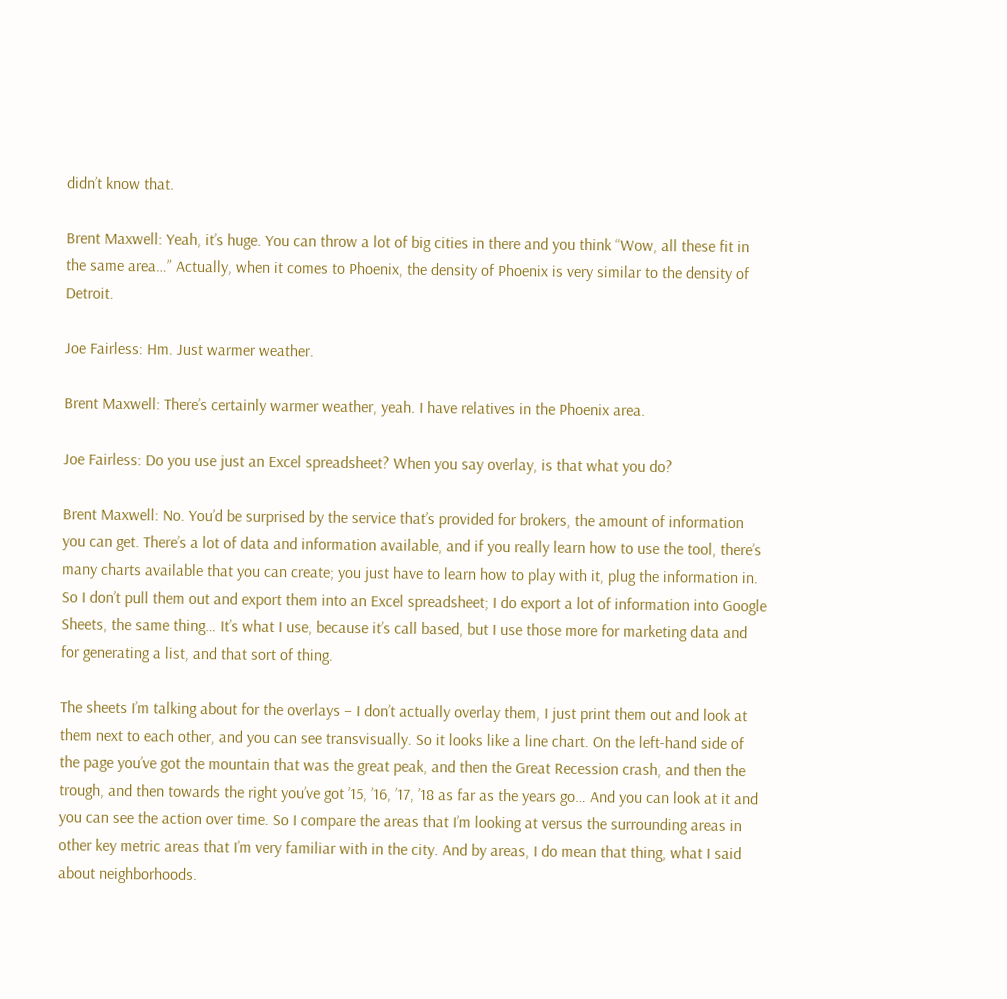didn’t know that.

Brent Maxwell: Yeah, it’s huge. You can throw a lot of big cities in there and you think “Wow, all these fit in the same area…” Actually, when it comes to Phoenix, the density of Phoenix is very similar to the density of Detroit.

Joe Fairless: Hm. Just warmer weather.

Brent Maxwell: There’s certainly warmer weather, yeah. I have relatives in the Phoenix area.

Joe Fairless: Do you use just an Excel spreadsheet? When you say overlay, is that what you do?

Brent Maxwell: No. You’d be surprised by the service that’s provided for brokers, the amount of information you can get. There’s a lot of data and information available, and if you really learn how to use the tool, there’s many charts available that you can create; you just have to learn how to play with it, plug the information in. So I don’t pull them out and export them into an Excel spreadsheet; I do export a lot of information into Google Sheets, the same thing… It’s what I use, because it’s call based, but I use those more for marketing data and for generating a list, and that sort of thing.

The sheets I’m talking about for the overlays – I don’t actually overlay them, I just print them out and look at them next to each other, and you can see transvisually. So it looks like a line chart. On the left-hand side of the page you’ve got the mountain that was the great peak, and then the Great Recession crash, and then the trough, and then towards the right you’ve got ’15, ’16, ’17, ’18 as far as the years go… And you can look at it and you can see the action over time. So I compare the areas that I’m looking at versus the surrounding areas in other key metric areas that I’m very familiar with in the city. And by areas, I do mean that thing, what I said about neighborhoods.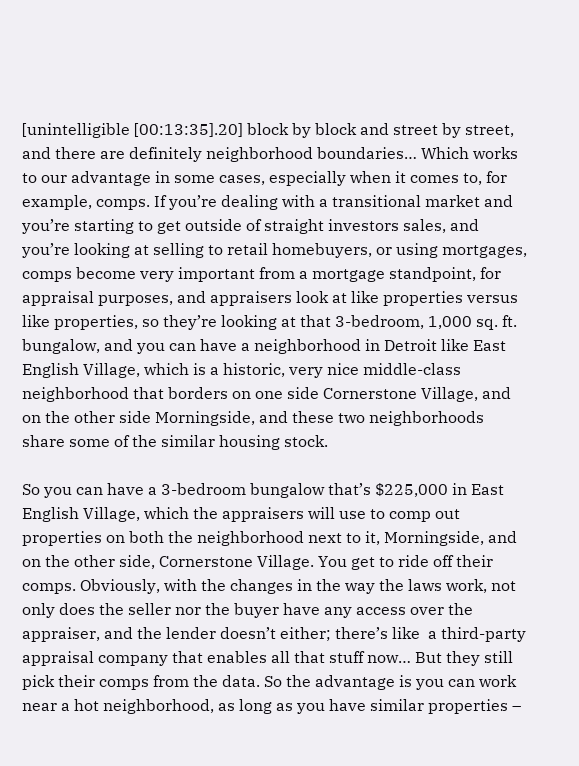[unintelligible [00:13:35].20] block by block and street by street, and there are definitely neighborhood boundaries… Which works to our advantage in some cases, especially when it comes to, for example, comps. If you’re dealing with a transitional market and you’re starting to get outside of straight investors sales, and you’re looking at selling to retail homebuyers, or using mortgages, comps become very important from a mortgage standpoint, for appraisal purposes, and appraisers look at like properties versus like properties, so they’re looking at that 3-bedroom, 1,000 sq. ft. bungalow, and you can have a neighborhood in Detroit like East English Village, which is a historic, very nice middle-class neighborhood that borders on one side Cornerstone Village, and on the other side Morningside, and these two neighborhoods share some of the similar housing stock.

So you can have a 3-bedroom bungalow that’s $225,000 in East English Village, which the appraisers will use to comp out properties on both the neighborhood next to it, Morningside, and on the other side, Cornerstone Village. You get to ride off their comps. Obviously, with the changes in the way the laws work, not only does the seller nor the buyer have any access over the appraiser, and the lender doesn’t either; there’s like  a third-party appraisal company that enables all that stuff now… But they still pick their comps from the data. So the advantage is you can work near a hot neighborhood, as long as you have similar properties –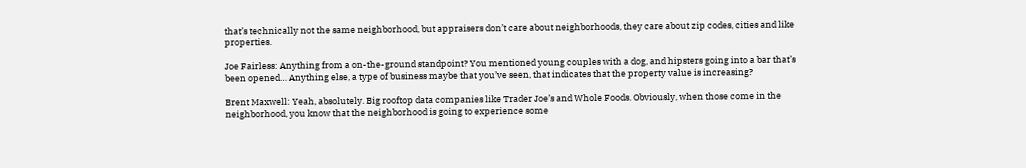that’s technically not the same neighborhood, but appraisers don’t care about neighborhoods, they care about zip codes, cities and like properties.

Joe Fairless: Anything from a on-the-ground standpoint? You mentioned young couples with a dog, and hipsters going into a bar that’s been opened… Anything else, a type of business maybe that you’ve seen, that indicates that the property value is increasing?

Brent Maxwell: Yeah, absolutely. Big rooftop data companies like Trader Joe’s and Whole Foods. Obviously, when those come in the neighborhood, you know that the neighborhood is going to experience some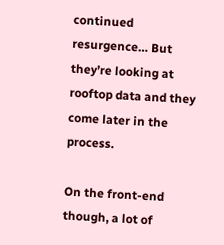continued resurgence… But they’re looking at rooftop data and they come later in the process.

On the front-end though, a lot of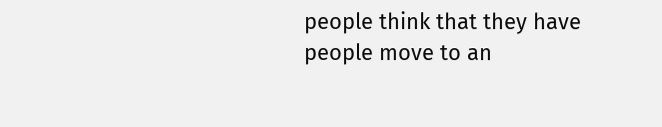people think that they have people move to an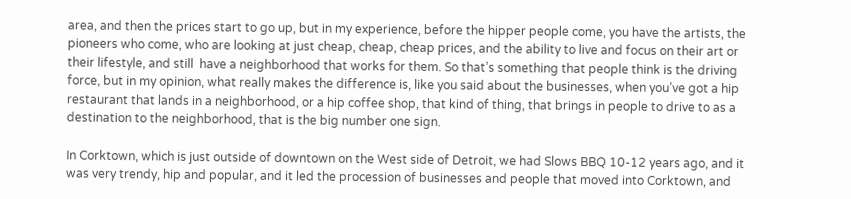area, and then the prices start to go up, but in my experience, before the hipper people come, you have the artists, the pioneers who come, who are looking at just cheap, cheap, cheap prices, and the ability to live and focus on their art or their lifestyle, and still  have a neighborhood that works for them. So that’s something that people think is the driving force, but in my opinion, what really makes the difference is, like you said about the businesses, when you’ve got a hip restaurant that lands in a neighborhood, or a hip coffee shop, that kind of thing, that brings in people to drive to as a destination to the neighborhood, that is the big number one sign.

In Corktown, which is just outside of downtown on the West side of Detroit, we had Slows BBQ 10-12 years ago, and it was very trendy, hip and popular, and it led the procession of businesses and people that moved into Corktown, and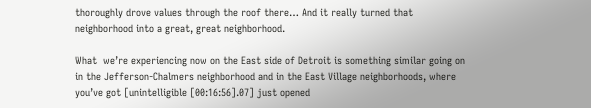thoroughly drove values through the roof there… And it really turned that neighborhood into a great, great neighborhood.

What  we’re experiencing now on the East side of Detroit is something similar going on in the Jefferson-Chalmers neighborhood and in the East Village neighborhoods, where you’ve got [unintelligible [00:16:56].07] just opened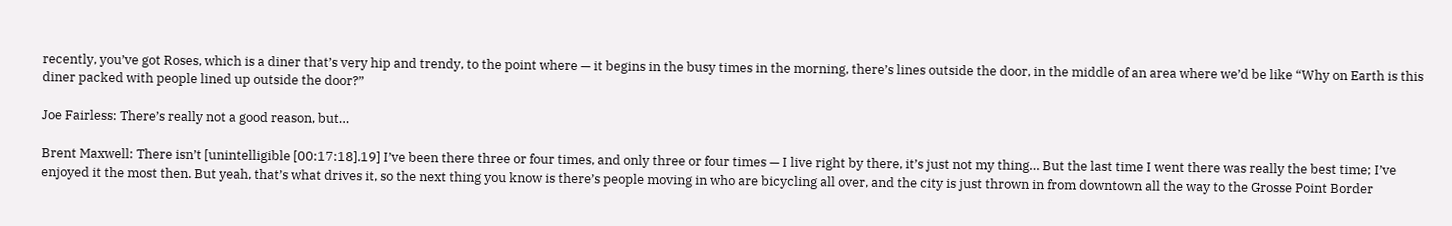recently, you’ve got Roses, which is a diner that’s very hip and trendy, to the point where — it begins in the busy times in the morning, there’s lines outside the door, in the middle of an area where we’d be like “Why on Earth is this diner packed with people lined up outside the door?”

Joe Fairless: There’s really not a good reason, but…

Brent Maxwell: There isn’t [unintelligible [00:17:18].19] I’ve been there three or four times, and only three or four times — I live right by there, it’s just not my thing… But the last time I went there was really the best time; I’ve enjoyed it the most then. But yeah, that’s what drives it, so the next thing you know is there’s people moving in who are bicycling all over, and the city is just thrown in from downtown all the way to the Grosse Point Border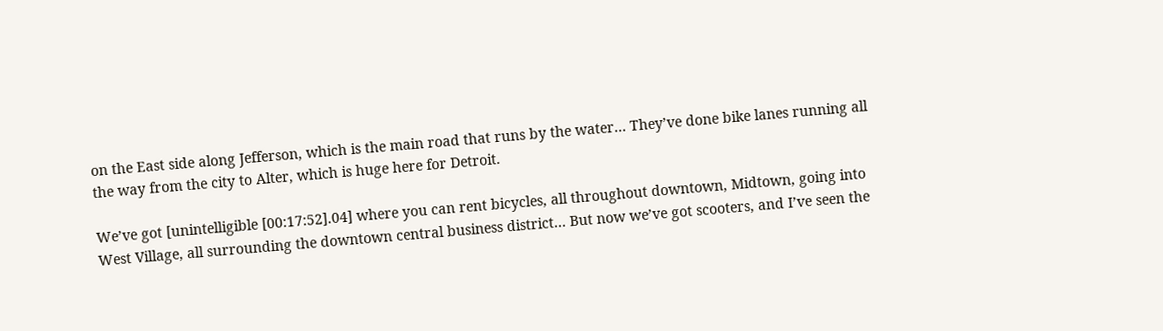on the East side along Jefferson, which is the main road that runs by the water… They’ve done bike lanes running all the way from the city to Alter, which is huge here for Detroit.

We’ve got [unintelligible [00:17:52].04] where you can rent bicycles, all throughout downtown, Midtown, going into West Village, all surrounding the downtown central business district… But now we’ve got scooters, and I’ve seen the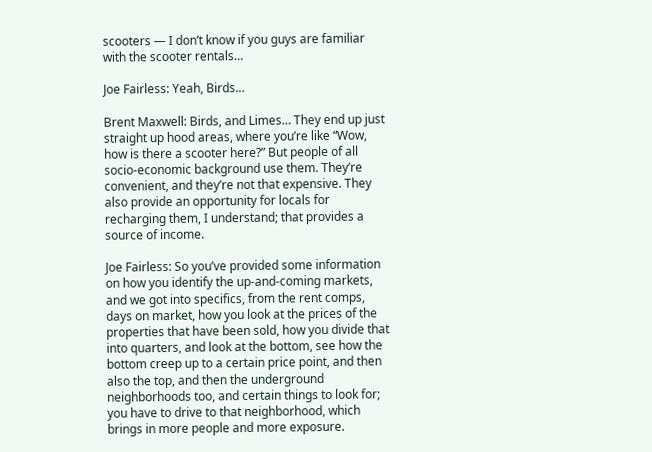scooters — I don’t know if you guys are familiar with the scooter rentals…

Joe Fairless: Yeah, Birds…

Brent Maxwell: Birds, and Limes… They end up just straight up hood areas, where you’re like “Wow, how is there a scooter here?” But people of all socio-economic background use them. They’re convenient, and they’re not that expensive. They also provide an opportunity for locals for recharging them, I understand; that provides a source of income.

Joe Fairless: So you’ve provided some information on how you identify the up-and-coming markets, and we got into specifics, from the rent comps, days on market, how you look at the prices of the properties that have been sold, how you divide that into quarters, and look at the bottom, see how the bottom creep up to a certain price point, and then also the top, and then the underground neighborhoods too, and certain things to look for; you have to drive to that neighborhood, which brings in more people and more exposure.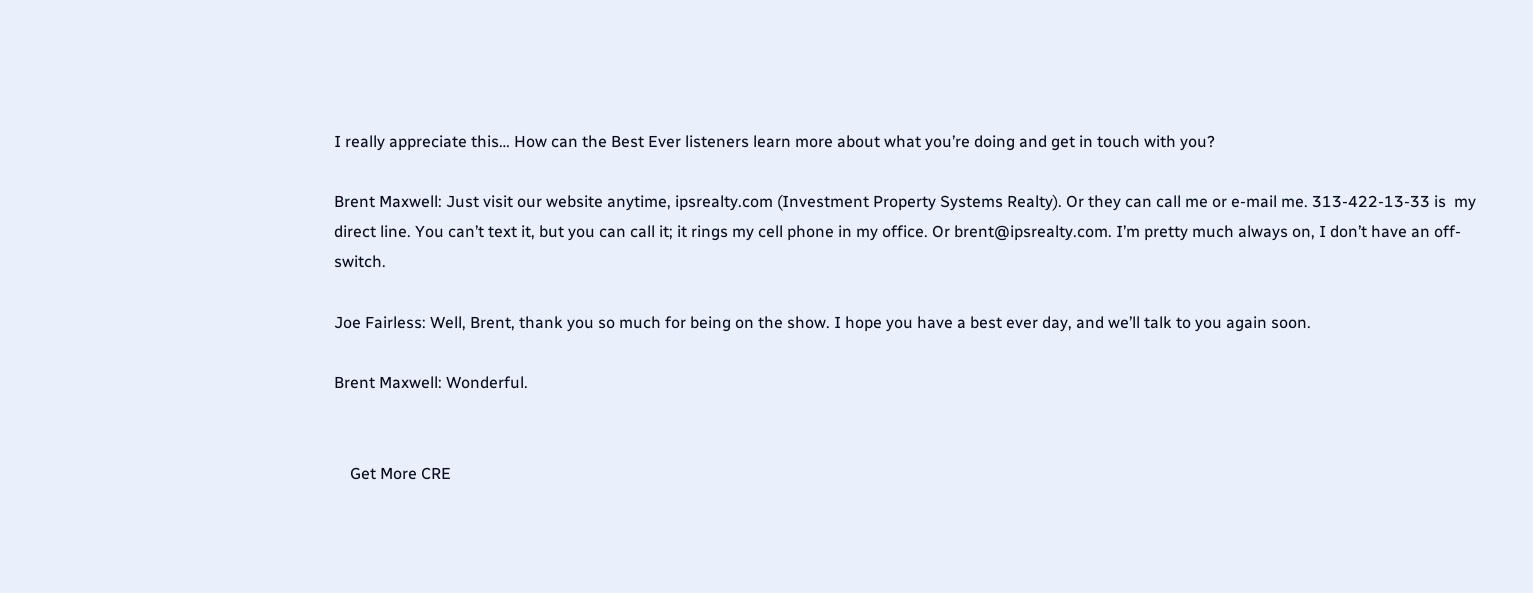I really appreciate this… How can the Best Ever listeners learn more about what you’re doing and get in touch with you?

Brent Maxwell: Just visit our website anytime, ipsrealty.com (Investment Property Systems Realty). Or they can call me or e-mail me. 313-422-13-33 is  my direct line. You can’t text it, but you can call it; it rings my cell phone in my office. Or brent@ipsrealty.com. I’m pretty much always on, I don’t have an off-switch.

Joe Fairless: Well, Brent, thank you so much for being on the show. I hope you have a best ever day, and we’ll talk to you again soon.

Brent Maxwell: Wonderful.


    Get More CRE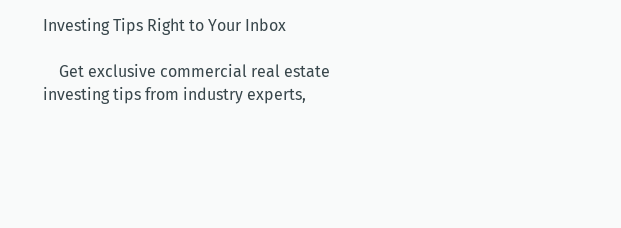Investing Tips Right to Your Inbox

    Get exclusive commercial real estate investing tips from industry experts,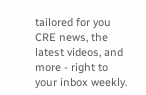tailored for you CRE news, the latest videos, and more - right to your inbox weekly.